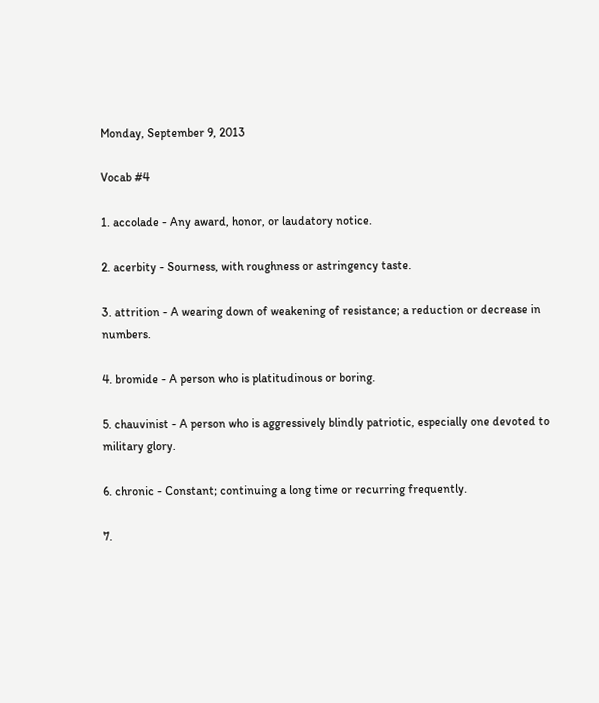Monday, September 9, 2013

Vocab #4

1. accolade - Any award, honor, or laudatory notice.

2. acerbity - Sourness, with roughness or astringency taste.

3. attrition - A wearing down of weakening of resistance; a reduction or decrease in numbers.

4. bromide - A person who is platitudinous or boring.

5. chauvinist - A person who is aggressively blindly patriotic, especially one devoted to military glory.

6. chronic - Constant; continuing a long time or recurring frequently.

7.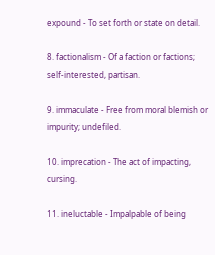expound - To set forth or state on detail.

8. factionalism - Of a faction or factions; self-interested, partisan.

9. immaculate - Free from moral blemish or impurity; undefiled.

10. imprecation - The act of impacting, cursing.

11. ineluctable - Impalpable of being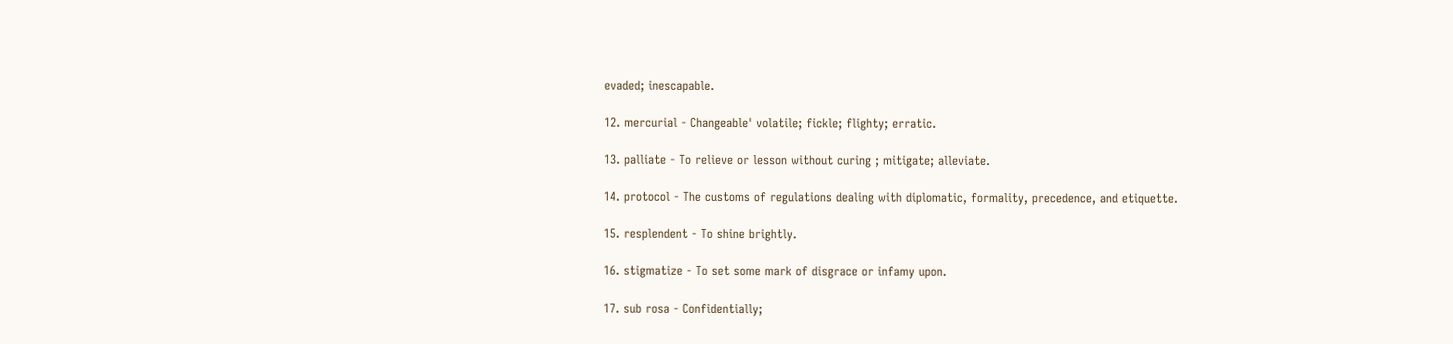evaded; inescapable.

12. mercurial - Changeable' volatile; fickle; flighty; erratic.

13. palliate - To relieve or lesson without curing ; mitigate; alleviate.

14. protocol - The customs of regulations dealing with diplomatic, formality, precedence, and etiquette.

15. resplendent - To shine brightly.

16. stigmatize - To set some mark of disgrace or infamy upon.

17. sub rosa - Confidentially;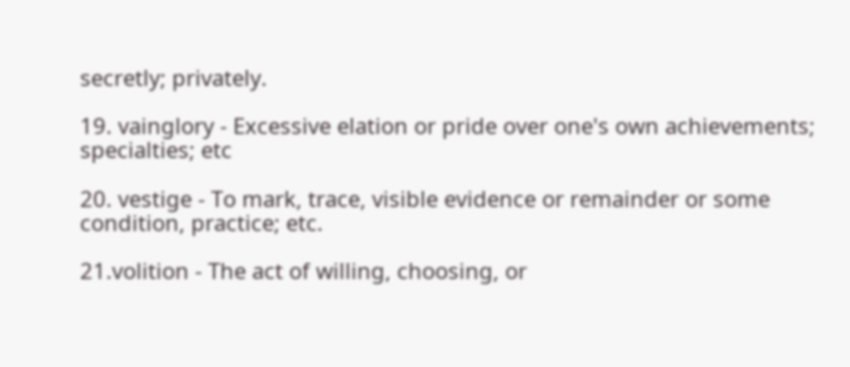secretly; privately.

19. vainglory - Excessive elation or pride over one's own achievements; specialties; etc

20. vestige - To mark, trace, visible evidence or remainder or some condition, practice; etc.

21.volition - The act of willing, choosing, or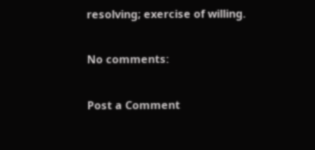resolving; exercise of willing.

No comments:

Post a Comment